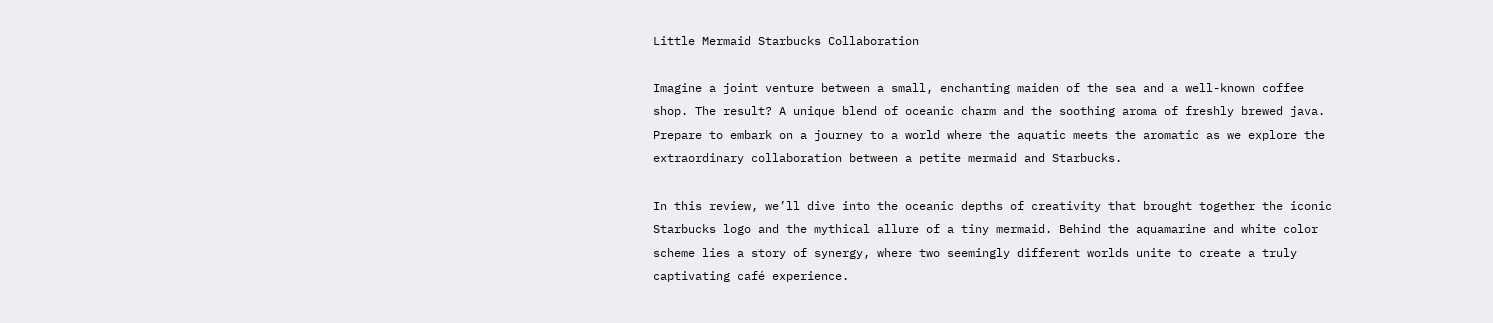Little Mermaid Starbucks Collaboration

Imagine a joint venture between a small, enchanting maiden of the sea and a well-known coffee shop. The result? A unique blend of oceanic charm and the soothing aroma of freshly brewed java. Prepare to embark on a journey to a world where the aquatic meets the aromatic as we explore the extraordinary collaboration between a petite mermaid and Starbucks.

In this review, we’ll dive into the oceanic depths of creativity that brought together the iconic Starbucks logo and the mythical allure of a tiny mermaid. Behind the aquamarine and white color scheme lies a story of synergy, where two seemingly different worlds unite to create a truly captivating café experience.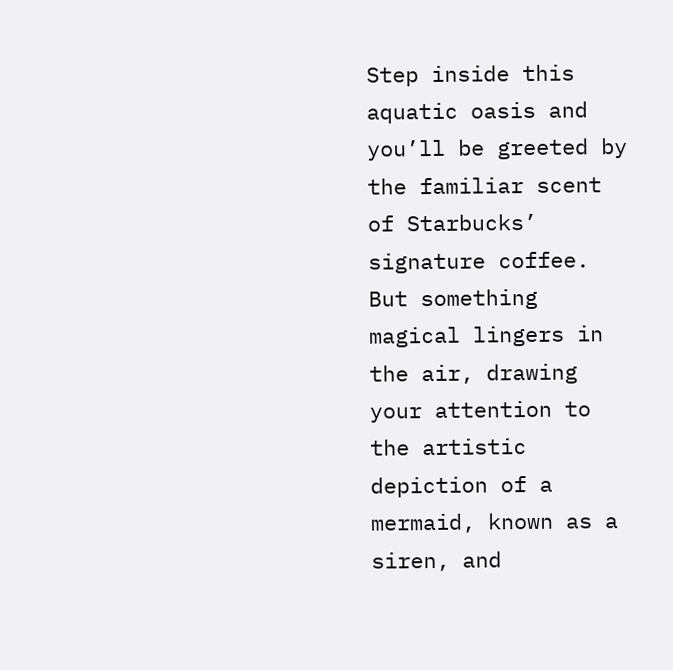Step inside this aquatic oasis and you’ll be greeted by the familiar scent of Starbucks’ signature coffee. But something magical lingers in the air, drawing your attention to the artistic depiction of a mermaid, known as a siren, and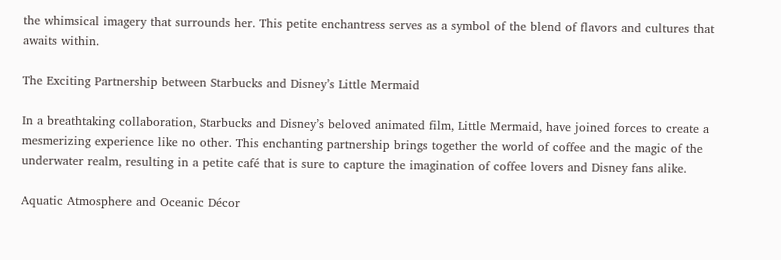the whimsical imagery that surrounds her. This petite enchantress serves as a symbol of the blend of flavors and cultures that awaits within.

The Exciting Partnership between Starbucks and Disney’s Little Mermaid

In a breathtaking collaboration, Starbucks and Disney’s beloved animated film, Little Mermaid, have joined forces to create a mesmerizing experience like no other. This enchanting partnership brings together the world of coffee and the magic of the underwater realm, resulting in a petite café that is sure to capture the imagination of coffee lovers and Disney fans alike.

Aquatic Atmosphere and Oceanic Décor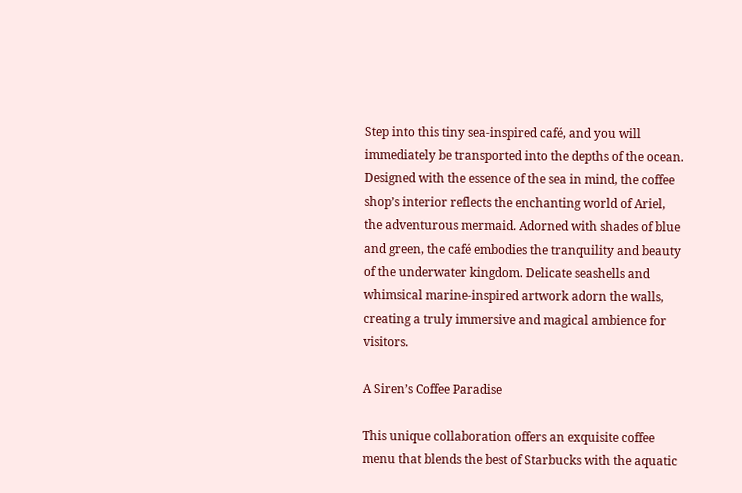Step into this tiny sea-inspired café, and you will immediately be transported into the depths of the ocean. Designed with the essence of the sea in mind, the coffee shop’s interior reflects the enchanting world of Ariel, the adventurous mermaid. Adorned with shades of blue and green, the café embodies the tranquility and beauty of the underwater kingdom. Delicate seashells and whimsical marine-inspired artwork adorn the walls, creating a truly immersive and magical ambience for visitors.

A Siren’s Coffee Paradise

This unique collaboration offers an exquisite coffee menu that blends the best of Starbucks with the aquatic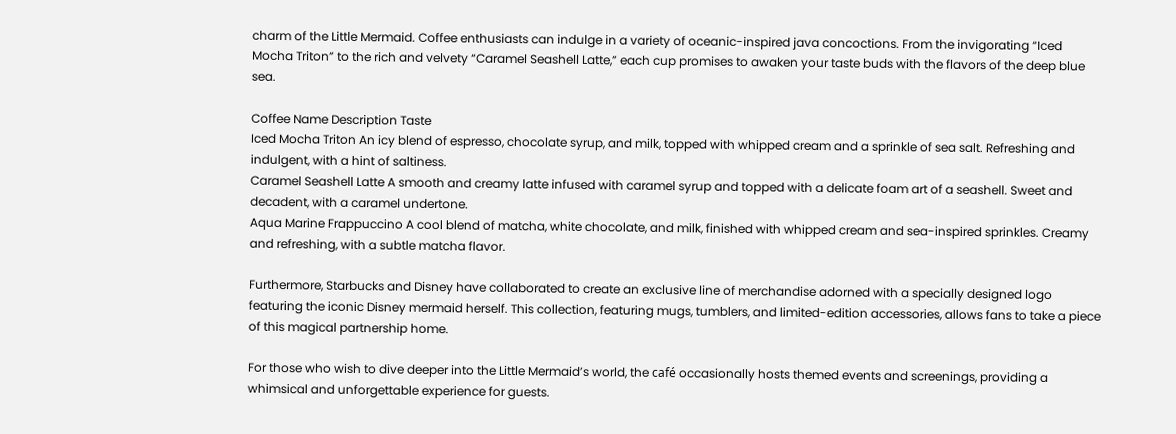charm of the Little Mermaid. Coffee enthusiasts can indulge in a variety of oceanic-inspired java concoctions. From the invigorating “Iced Mocha Triton” to the rich and velvety “Caramel Seashell Latte,” each cup promises to awaken your taste buds with the flavors of the deep blue sea.

Coffee Name Description Taste
Iced Mocha Triton An icy blend of espresso, chocolate syrup, and milk, topped with whipped cream and a sprinkle of sea salt. Refreshing and indulgent, with a hint of saltiness.
Caramel Seashell Latte A smooth and creamy latte infused with caramel syrup and topped with a delicate foam art of a seashell. Sweet and decadent, with a caramel undertone.
Aqua Marine Frappuccino A cool blend of matcha, white chocolate, and milk, finished with whipped cream and sea-inspired sprinkles. Creamy and refreshing, with a subtle matcha flavor.

Furthermore, Starbucks and Disney have collaborated to create an exclusive line of merchandise adorned with a specially designed logo featuring the iconic Disney mermaid herself. This collection, featuring mugs, tumblers, and limited-edition accessories, allows fans to take a piece of this magical partnership home.

For those who wish to dive deeper into the Little Mermaid’s world, the café occasionally hosts themed events and screenings, providing a whimsical and unforgettable experience for guests.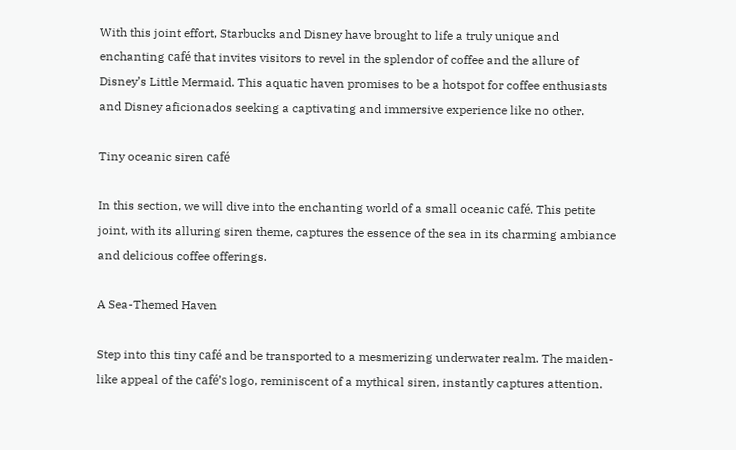With this joint effort, Starbucks and Disney have brought to life a truly unique and enchanting café that invites visitors to revel in the splendor of coffee and the allure of Disney’s Little Mermaid. This aquatic haven promises to be a hotspot for coffee enthusiasts and Disney aficionados seeking a captivating and immersive experience like no other.

Tiny oceanic siren café

In this section, we will dive into the enchanting world of a small oceanic café. This petite joint, with its alluring siren theme, captures the essence of the sea in its charming ambiance and delicious coffee offerings.

A Sea-Themed Haven

Step into this tiny café and be transported to a mesmerizing underwater realm. The maiden-like appeal of the café’s logo, reminiscent of a mythical siren, instantly captures attention.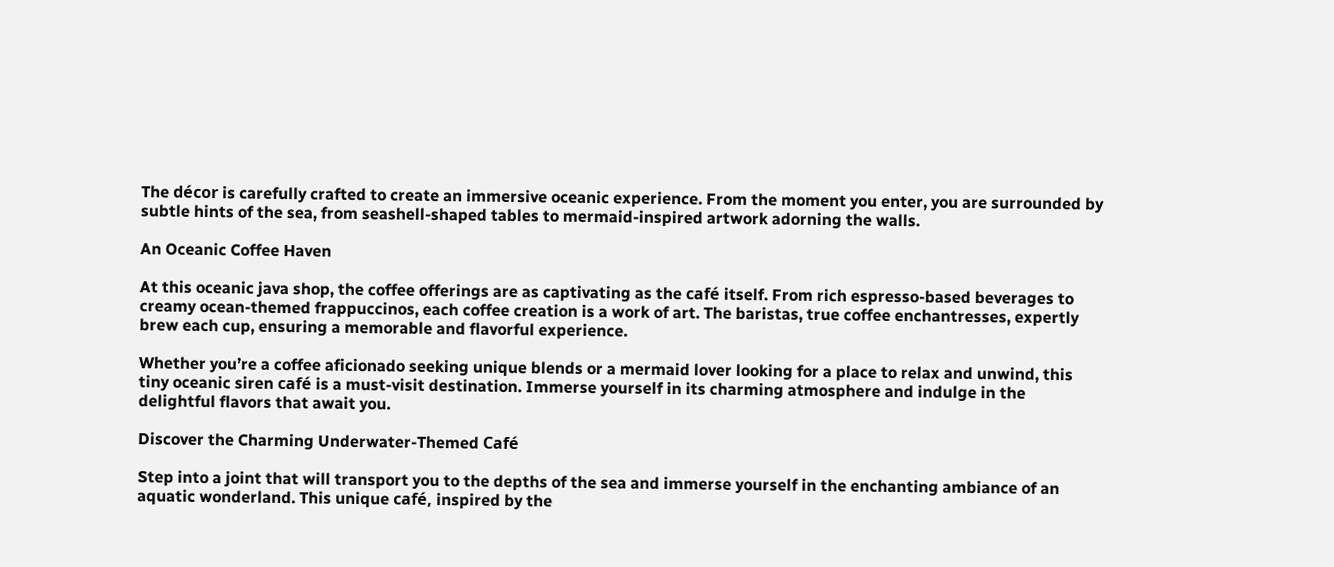The décor is carefully crafted to create an immersive oceanic experience. From the moment you enter, you are surrounded by subtle hints of the sea, from seashell-shaped tables to mermaid-inspired artwork adorning the walls.

An Oceanic Coffee Haven

At this oceanic java shop, the coffee offerings are as captivating as the café itself. From rich espresso-based beverages to creamy ocean-themed frappuccinos, each coffee creation is a work of art. The baristas, true coffee enchantresses, expertly brew each cup, ensuring a memorable and flavorful experience.

Whether you’re a coffee aficionado seeking unique blends or a mermaid lover looking for a place to relax and unwind, this tiny oceanic siren café is a must-visit destination. Immerse yourself in its charming atmosphere and indulge in the delightful flavors that await you.

Discover the Charming Underwater-Themed Café

Step into a joint that will transport you to the depths of the sea and immerse yourself in the enchanting ambiance of an aquatic wonderland. This unique café, inspired by the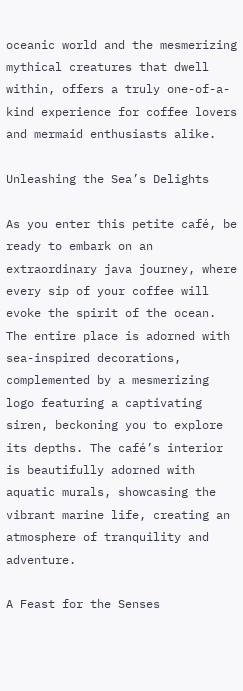oceanic world and the mesmerizing mythical creatures that dwell within, offers a truly one-of-a-kind experience for coffee lovers and mermaid enthusiasts alike.

Unleashing the Sea’s Delights

As you enter this petite café, be ready to embark on an extraordinary java journey, where every sip of your coffee will evoke the spirit of the ocean. The entire place is adorned with sea-inspired decorations, complemented by a mesmerizing logo featuring a captivating siren, beckoning you to explore its depths. The café’s interior is beautifully adorned with aquatic murals, showcasing the vibrant marine life, creating an atmosphere of tranquility and adventure.

A Feast for the Senses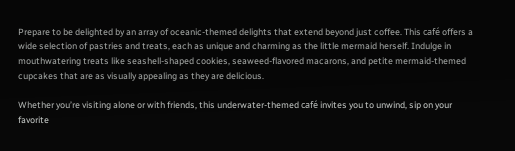Prepare to be delighted by an array of oceanic-themed delights that extend beyond just coffee. This café offers a wide selection of pastries and treats, each as unique and charming as the little mermaid herself. Indulge in mouthwatering treats like seashell-shaped cookies, seaweed-flavored macarons, and petite mermaid-themed cupcakes that are as visually appealing as they are delicious.

Whether you’re visiting alone or with friends, this underwater-themed café invites you to unwind, sip on your favorite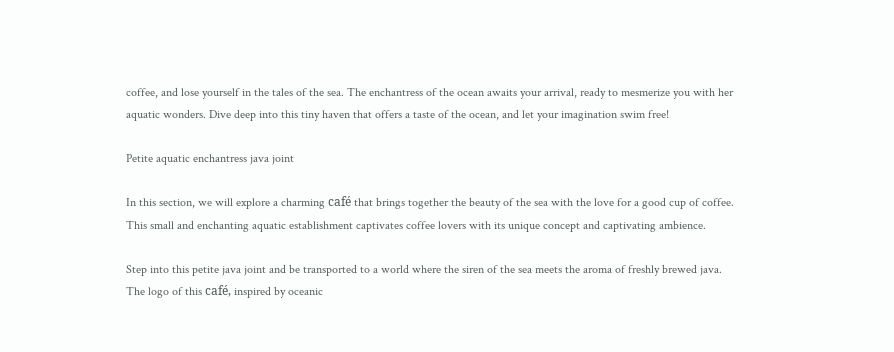coffee, and lose yourself in the tales of the sea. The enchantress of the ocean awaits your arrival, ready to mesmerize you with her aquatic wonders. Dive deep into this tiny haven that offers a taste of the ocean, and let your imagination swim free!

Petite aquatic enchantress java joint

In this section, we will explore a charming café that brings together the beauty of the sea with the love for a good cup of coffee. This small and enchanting aquatic establishment captivates coffee lovers with its unique concept and captivating ambience.

Step into this petite java joint and be transported to a world where the siren of the sea meets the aroma of freshly brewed java. The logo of this café, inspired by oceanic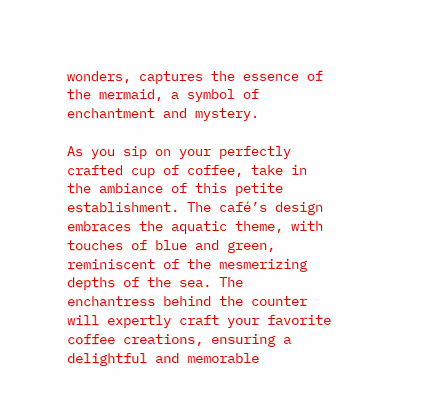wonders, captures the essence of the mermaid, a symbol of enchantment and mystery.

As you sip on your perfectly crafted cup of coffee, take in the ambiance of this petite establishment. The café’s design embraces the aquatic theme, with touches of blue and green, reminiscent of the mesmerizing depths of the sea. The enchantress behind the counter will expertly craft your favorite coffee creations, ensuring a delightful and memorable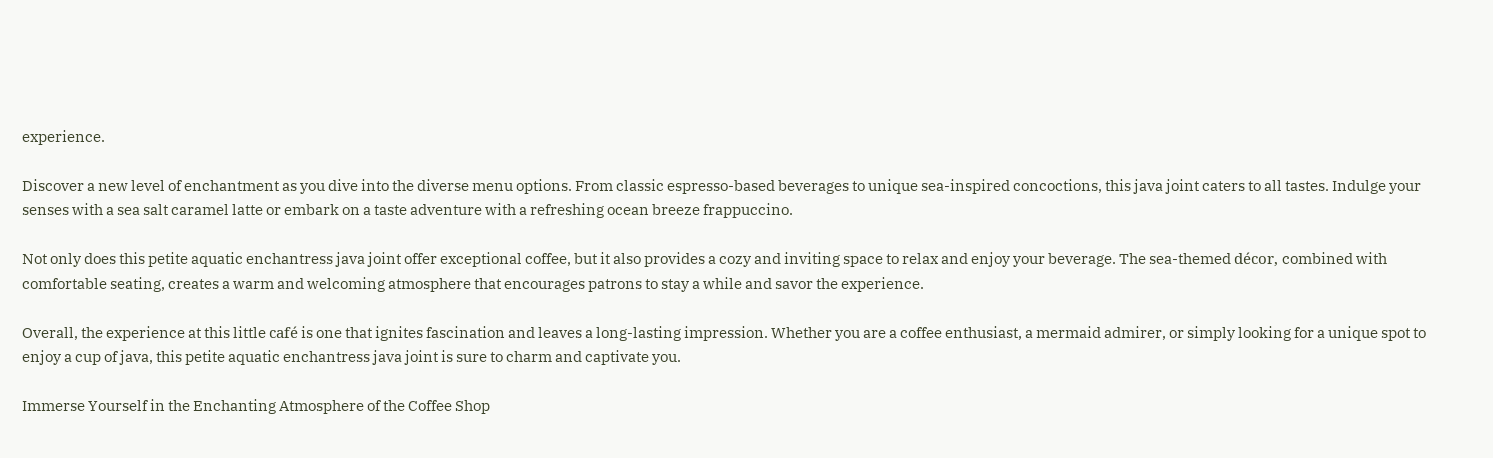experience.

Discover a new level of enchantment as you dive into the diverse menu options. From classic espresso-based beverages to unique sea-inspired concoctions, this java joint caters to all tastes. Indulge your senses with a sea salt caramel latte or embark on a taste adventure with a refreshing ocean breeze frappuccino.

Not only does this petite aquatic enchantress java joint offer exceptional coffee, but it also provides a cozy and inviting space to relax and enjoy your beverage. The sea-themed décor, combined with comfortable seating, creates a warm and welcoming atmosphere that encourages patrons to stay a while and savor the experience.

Overall, the experience at this little café is one that ignites fascination and leaves a long-lasting impression. Whether you are a coffee enthusiast, a mermaid admirer, or simply looking for a unique spot to enjoy a cup of java, this petite aquatic enchantress java joint is sure to charm and captivate you.

Immerse Yourself in the Enchanting Atmosphere of the Coffee Shop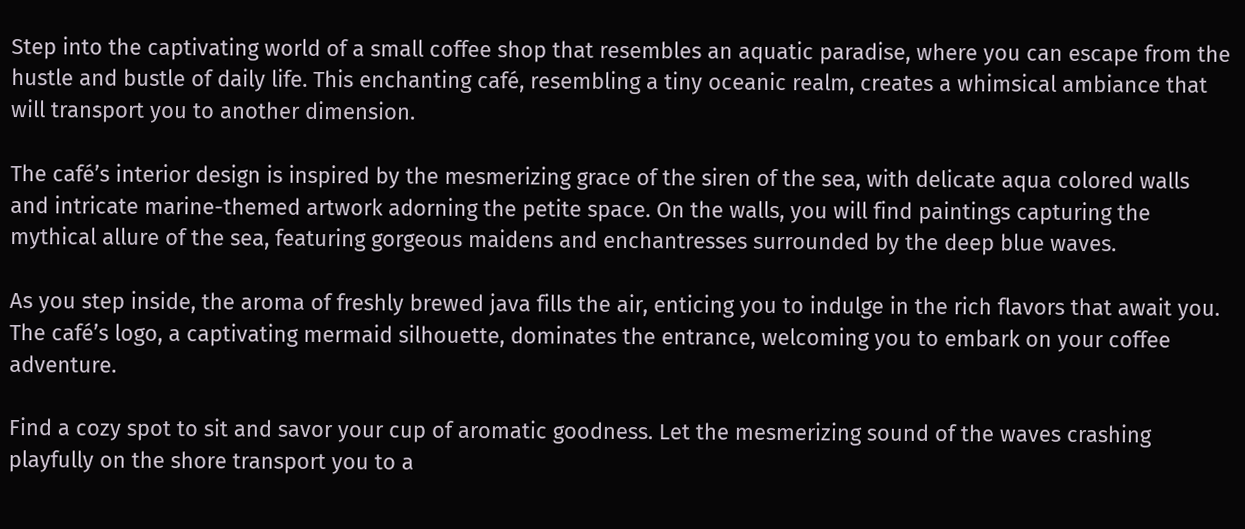Step into the captivating world of a small coffee shop that resembles an aquatic paradise, where you can escape from the hustle and bustle of daily life. This enchanting café, resembling a tiny oceanic realm, creates a whimsical ambiance that will transport you to another dimension.

The café’s interior design is inspired by the mesmerizing grace of the siren of the sea, with delicate aqua colored walls and intricate marine-themed artwork adorning the petite space. On the walls, you will find paintings capturing the mythical allure of the sea, featuring gorgeous maidens and enchantresses surrounded by the deep blue waves.

As you step inside, the aroma of freshly brewed java fills the air, enticing you to indulge in the rich flavors that await you. The café’s logo, a captivating mermaid silhouette, dominates the entrance, welcoming you to embark on your coffee adventure.

Find a cozy spot to sit and savor your cup of aromatic goodness. Let the mesmerizing sound of the waves crashing playfully on the shore transport you to a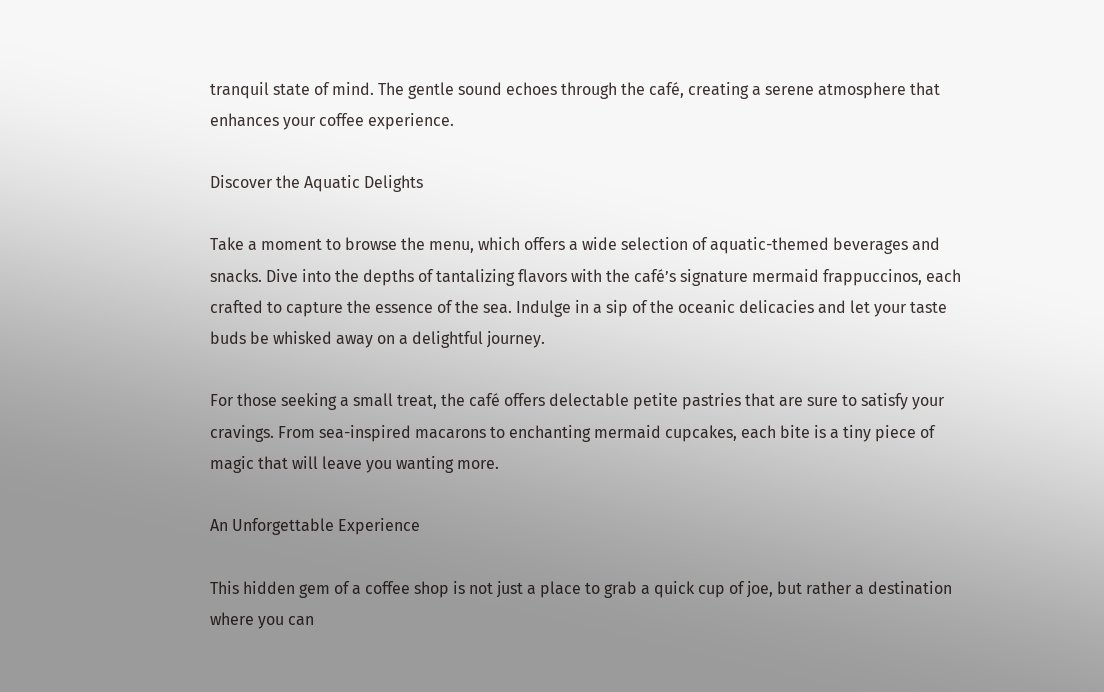tranquil state of mind. The gentle sound echoes through the café, creating a serene atmosphere that enhances your coffee experience.

Discover the Aquatic Delights

Take a moment to browse the menu, which offers a wide selection of aquatic-themed beverages and snacks. Dive into the depths of tantalizing flavors with the café’s signature mermaid frappuccinos, each crafted to capture the essence of the sea. Indulge in a sip of the oceanic delicacies and let your taste buds be whisked away on a delightful journey.

For those seeking a small treat, the café offers delectable petite pastries that are sure to satisfy your cravings. From sea-inspired macarons to enchanting mermaid cupcakes, each bite is a tiny piece of magic that will leave you wanting more.

An Unforgettable Experience

This hidden gem of a coffee shop is not just a place to grab a quick cup of joe, but rather a destination where you can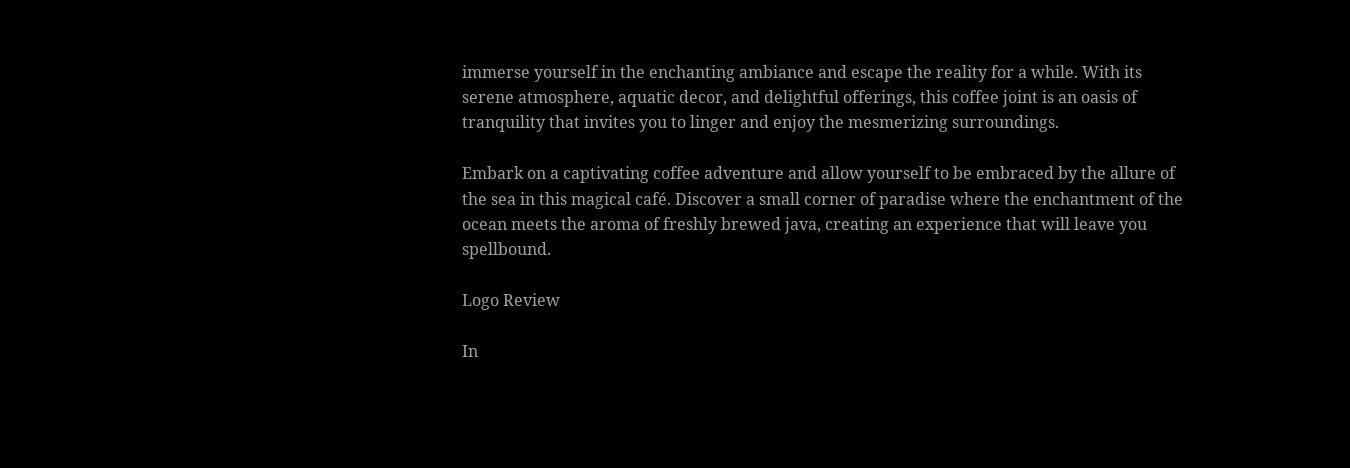immerse yourself in the enchanting ambiance and escape the reality for a while. With its serene atmosphere, aquatic decor, and delightful offerings, this coffee joint is an oasis of tranquility that invites you to linger and enjoy the mesmerizing surroundings.

Embark on a captivating coffee adventure and allow yourself to be embraced by the allure of the sea in this magical café. Discover a small corner of paradise where the enchantment of the ocean meets the aroma of freshly brewed java, creating an experience that will leave you spellbound.

Logo Review

In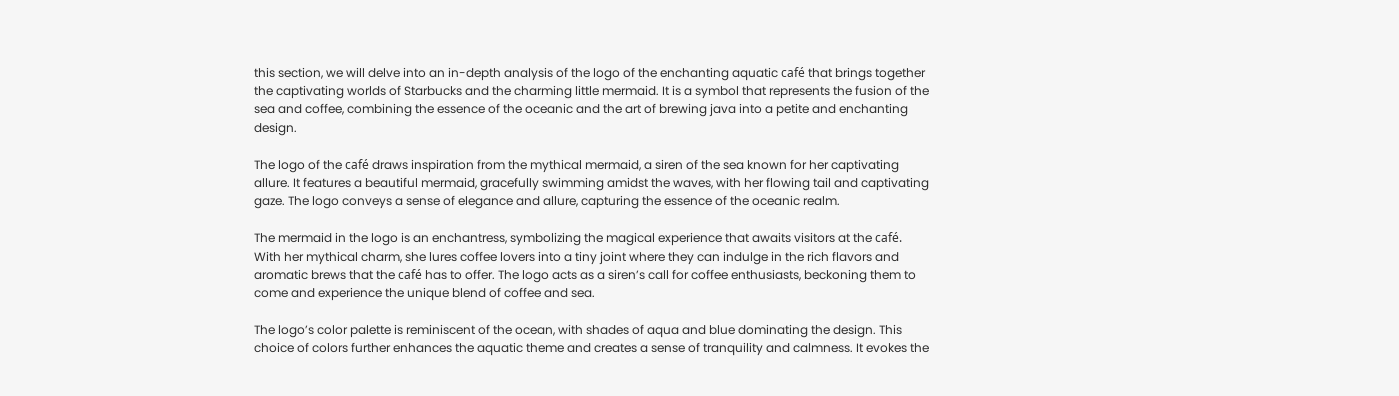this section, we will delve into an in-depth analysis of the logo of the enchanting aquatic café that brings together the captivating worlds of Starbucks and the charming little mermaid. It is a symbol that represents the fusion of the sea and coffee, combining the essence of the oceanic and the art of brewing java into a petite and enchanting design.

The logo of the café draws inspiration from the mythical mermaid, a siren of the sea known for her captivating allure. It features a beautiful mermaid, gracefully swimming amidst the waves, with her flowing tail and captivating gaze. The logo conveys a sense of elegance and allure, capturing the essence of the oceanic realm.

The mermaid in the logo is an enchantress, symbolizing the magical experience that awaits visitors at the café. With her mythical charm, she lures coffee lovers into a tiny joint where they can indulge in the rich flavors and aromatic brews that the café has to offer. The logo acts as a siren’s call for coffee enthusiasts, beckoning them to come and experience the unique blend of coffee and sea.

The logo’s color palette is reminiscent of the ocean, with shades of aqua and blue dominating the design. This choice of colors further enhances the aquatic theme and creates a sense of tranquility and calmness. It evokes the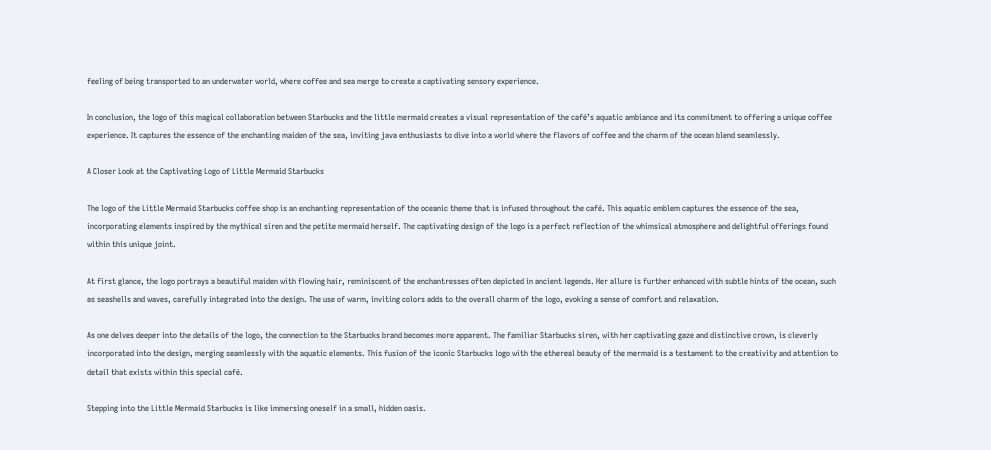feeling of being transported to an underwater world, where coffee and sea merge to create a captivating sensory experience.

In conclusion, the logo of this magical collaboration between Starbucks and the little mermaid creates a visual representation of the café’s aquatic ambiance and its commitment to offering a unique coffee experience. It captures the essence of the enchanting maiden of the sea, inviting java enthusiasts to dive into a world where the flavors of coffee and the charm of the ocean blend seamlessly.

A Closer Look at the Captivating Logo of Little Mermaid Starbucks

The logo of the Little Mermaid Starbucks coffee shop is an enchanting representation of the oceanic theme that is infused throughout the café. This aquatic emblem captures the essence of the sea, incorporating elements inspired by the mythical siren and the petite mermaid herself. The captivating design of the logo is a perfect reflection of the whimsical atmosphere and delightful offerings found within this unique joint.

At first glance, the logo portrays a beautiful maiden with flowing hair, reminiscent of the enchantresses often depicted in ancient legends. Her allure is further enhanced with subtle hints of the ocean, such as seashells and waves, carefully integrated into the design. The use of warm, inviting colors adds to the overall charm of the logo, evoking a sense of comfort and relaxation.

As one delves deeper into the details of the logo, the connection to the Starbucks brand becomes more apparent. The familiar Starbucks siren, with her captivating gaze and distinctive crown, is cleverly incorporated into the design, merging seamlessly with the aquatic elements. This fusion of the iconic Starbucks logo with the ethereal beauty of the mermaid is a testament to the creativity and attention to detail that exists within this special café.

Stepping into the Little Mermaid Starbucks is like immersing oneself in a small, hidden oasis.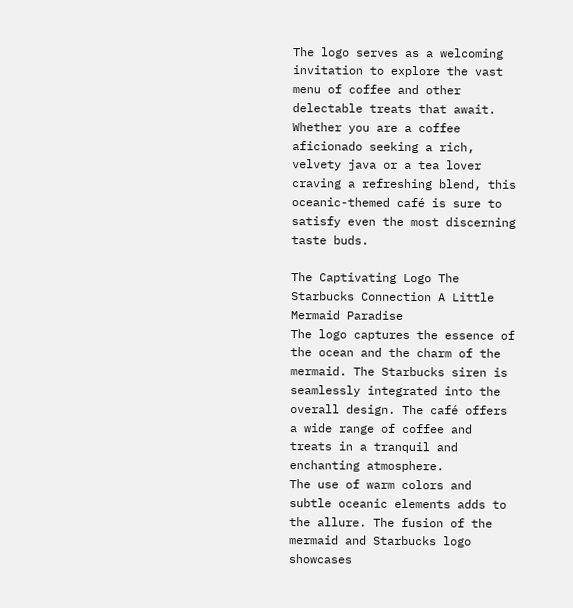The logo serves as a welcoming invitation to explore the vast menu of coffee and other delectable treats that await. Whether you are a coffee aficionado seeking a rich, velvety java or a tea lover craving a refreshing blend, this oceanic-themed café is sure to satisfy even the most discerning taste buds.

The Captivating Logo The Starbucks Connection A Little Mermaid Paradise
The logo captures the essence of the ocean and the charm of the mermaid. The Starbucks siren is seamlessly integrated into the overall design. The café offers a wide range of coffee and treats in a tranquil and enchanting atmosphere.
The use of warm colors and subtle oceanic elements adds to the allure. The fusion of the mermaid and Starbucks logo showcases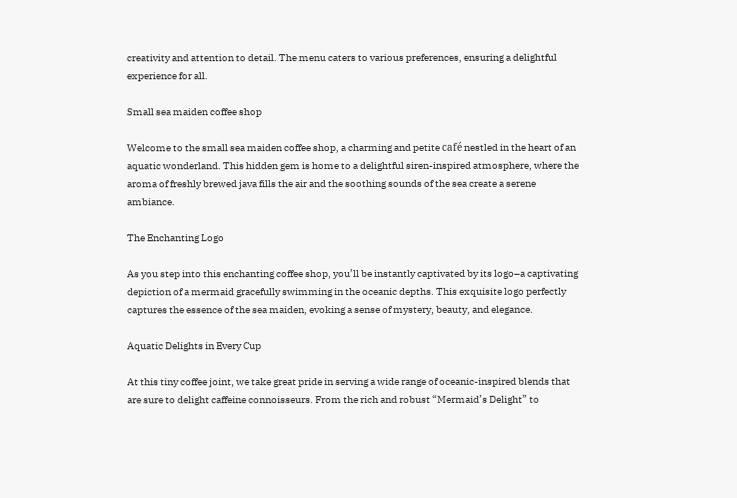creativity and attention to detail. The menu caters to various preferences, ensuring a delightful experience for all.

Small sea maiden coffee shop

Welcome to the small sea maiden coffee shop, a charming and petite café nestled in the heart of an aquatic wonderland. This hidden gem is home to a delightful siren-inspired atmosphere, where the aroma of freshly brewed java fills the air and the soothing sounds of the sea create a serene ambiance.

The Enchanting Logo

As you step into this enchanting coffee shop, you’ll be instantly captivated by its logo–a captivating depiction of a mermaid gracefully swimming in the oceanic depths. This exquisite logo perfectly captures the essence of the sea maiden, evoking a sense of mystery, beauty, and elegance.

Aquatic Delights in Every Cup

At this tiny coffee joint, we take great pride in serving a wide range of oceanic-inspired blends that are sure to delight caffeine connoisseurs. From the rich and robust “Mermaid’s Delight” to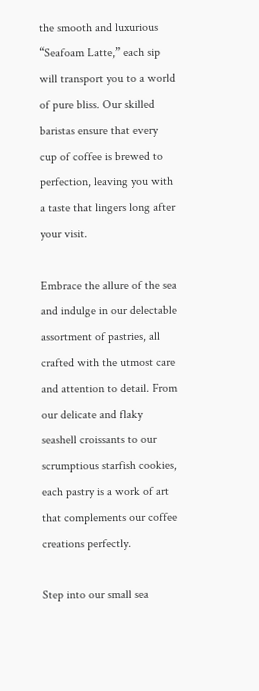the smooth and luxurious “Seafoam Latte,” each sip will transport you to a world of pure bliss. Our skilled baristas ensure that every cup of coffee is brewed to perfection, leaving you with a taste that lingers long after your visit.

Embrace the allure of the sea and indulge in our delectable assortment of pastries, all crafted with the utmost care and attention to detail. From our delicate and flaky seashell croissants to our scrumptious starfish cookies, each pastry is a work of art that complements our coffee creations perfectly.

Step into our small sea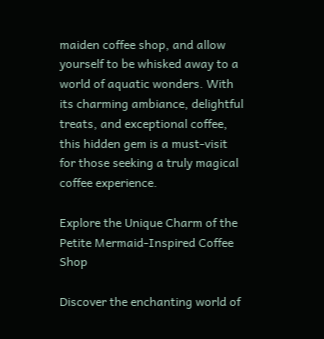maiden coffee shop, and allow yourself to be whisked away to a world of aquatic wonders. With its charming ambiance, delightful treats, and exceptional coffee, this hidden gem is a must-visit for those seeking a truly magical coffee experience.

Explore the Unique Charm of the Petite Mermaid-Inspired Coffee Shop

Discover the enchanting world of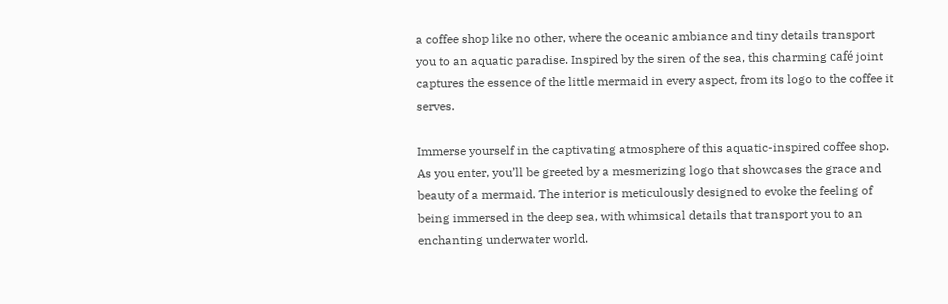a coffee shop like no other, where the oceanic ambiance and tiny details transport you to an aquatic paradise. Inspired by the siren of the sea, this charming café joint captures the essence of the little mermaid in every aspect, from its logo to the coffee it serves.

Immerse yourself in the captivating atmosphere of this aquatic-inspired coffee shop. As you enter, you’ll be greeted by a mesmerizing logo that showcases the grace and beauty of a mermaid. The interior is meticulously designed to evoke the feeling of being immersed in the deep sea, with whimsical details that transport you to an enchanting underwater world.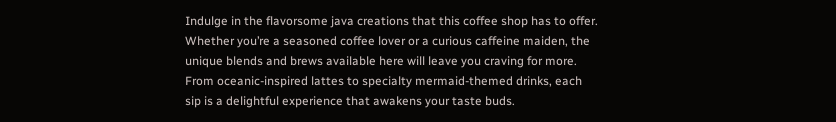Indulge in the flavorsome java creations that this coffee shop has to offer. Whether you’re a seasoned coffee lover or a curious caffeine maiden, the unique blends and brews available here will leave you craving for more. From oceanic-inspired lattes to specialty mermaid-themed drinks, each sip is a delightful experience that awakens your taste buds.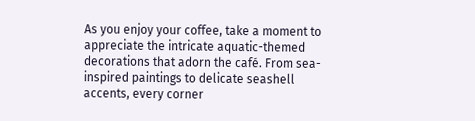As you enjoy your coffee, take a moment to appreciate the intricate aquatic-themed decorations that adorn the café. From sea-inspired paintings to delicate seashell accents, every corner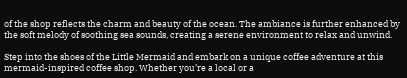of the shop reflects the charm and beauty of the ocean. The ambiance is further enhanced by the soft melody of soothing sea sounds, creating a serene environment to relax and unwind.

Step into the shoes of the Little Mermaid and embark on a unique coffee adventure at this mermaid-inspired coffee shop. Whether you’re a local or a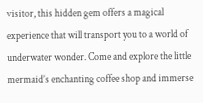visitor, this hidden gem offers a magical experience that will transport you to a world of underwater wonder. Come and explore the little mermaid’s enchanting coffee shop and immerse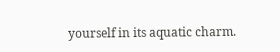yourself in its aquatic charm.